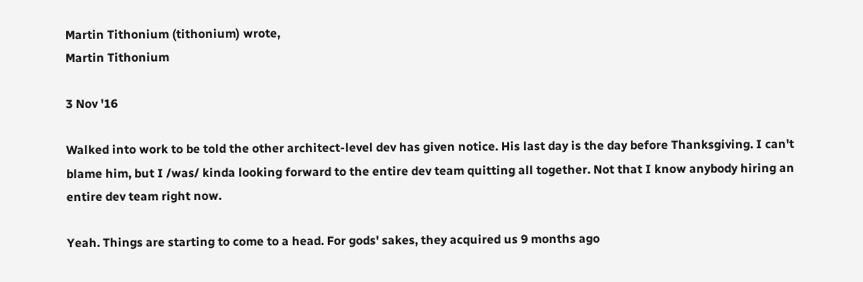Martin Tithonium (tithonium) wrote,
Martin Tithonium

3 Nov '16

Walked into work to be told the other architect-level dev has given notice. His last day is the day before Thanksgiving. I can't blame him, but I /was/ kinda looking forward to the entire dev team quitting all together. Not that I know anybody hiring an entire dev team right now.

Yeah. Things are starting to come to a head. For gods' sakes, they acquired us 9 months ago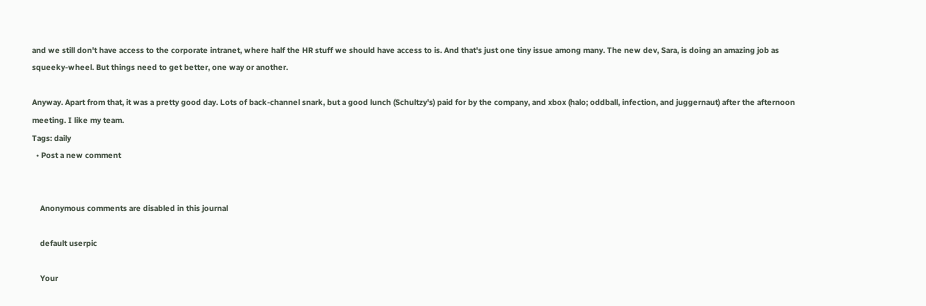and we still don't have access to the corporate intranet, where half the HR stuff we should have access to is. And that's just one tiny issue among many. The new dev, Sara, is doing an amazing job as squeeky-wheel. But things need to get better, one way or another.

Anyway. Apart from that, it was a pretty good day. Lots of back-channel snark, but a good lunch (Schultzy's) paid for by the company, and xbox (halo; oddball, infection, and juggernaut) after the afternoon meeting. I like my team.
Tags: daily
  • Post a new comment


    Anonymous comments are disabled in this journal

    default userpic

    Your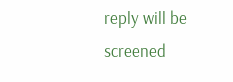reply will be screened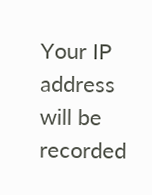Your IP address will be recorded